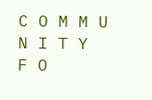C O M M U N I T Y   F O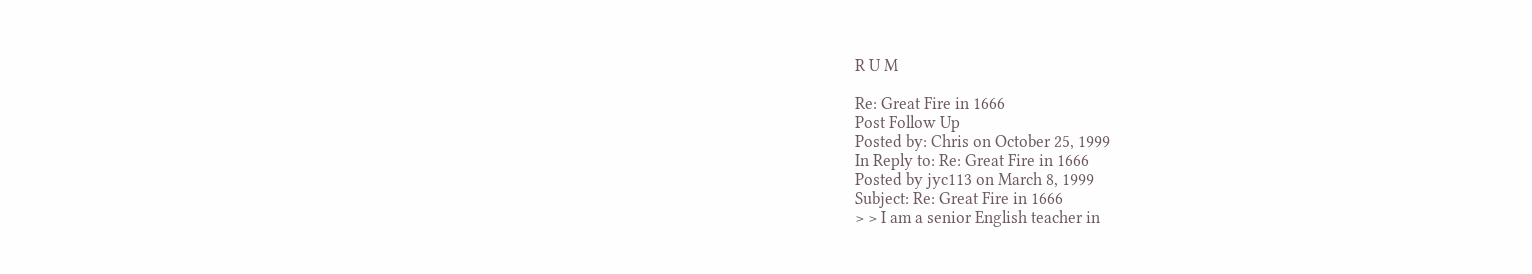R U M

Re: Great Fire in 1666
Post Follow Up
Posted by: Chris on October 25, 1999
In Reply to: Re: Great Fire in 1666
Posted by jyc113 on March 8, 1999
Subject: Re: Great Fire in 1666
> > I am a senior English teacher in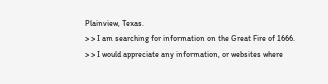Plainview, Texas.
> > I am searching for information on the Great Fire of 1666.
> > I would appreciate any information, or websites where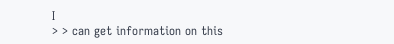I
> > can get information on this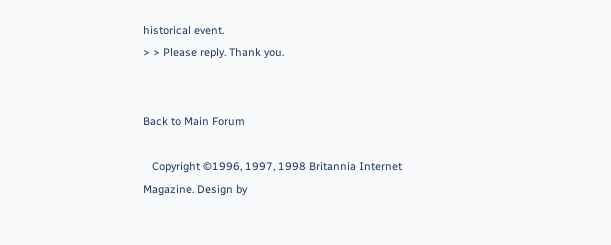historical event.
> > Please reply. Thank you.


Back to Main Forum

   Copyright ©1996, 1997, 1998 Britannia Internet Magazine. Design by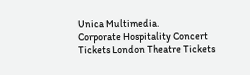Unica Multimedia.
Corporate Hospitality Concert Tickets London Theatre Tickets